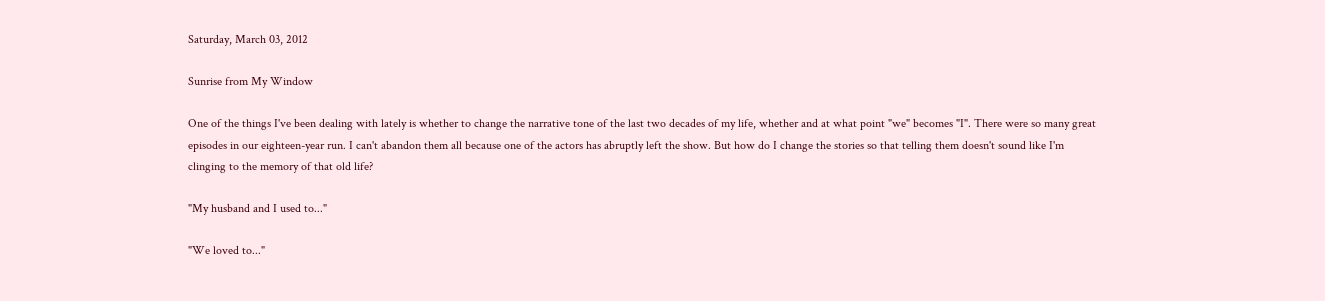Saturday, March 03, 2012

Sunrise from My Window

One of the things I've been dealing with lately is whether to change the narrative tone of the last two decades of my life, whether and at what point "we" becomes "I". There were so many great episodes in our eighteen-year run. I can't abandon them all because one of the actors has abruptly left the show. But how do I change the stories so that telling them doesn't sound like I'm clinging to the memory of that old life?

"My husband and I used to..."

"We loved to..."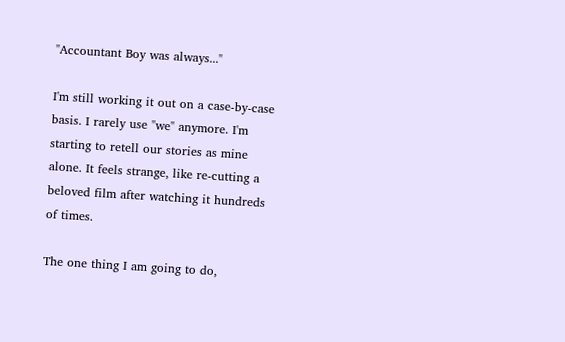"Accountant Boy was always..."

I'm still working it out on a case-by-case basis. I rarely use "we" anymore. I'm starting to retell our stories as mine alone. It feels strange, like re-cutting a beloved film after watching it hundreds of times.

The one thing I am going to do,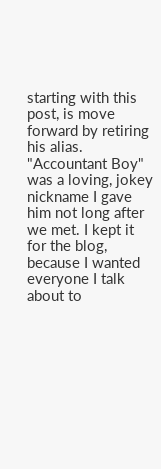starting with this post, is move forward by retiring his alias. "Accountant Boy" was a loving, jokey nickname I gave him not long after we met. I kept it for the blog, because I wanted everyone I talk about to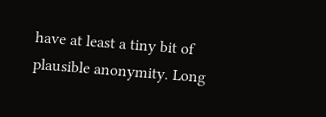have at least a tiny bit of plausible anonymity. Long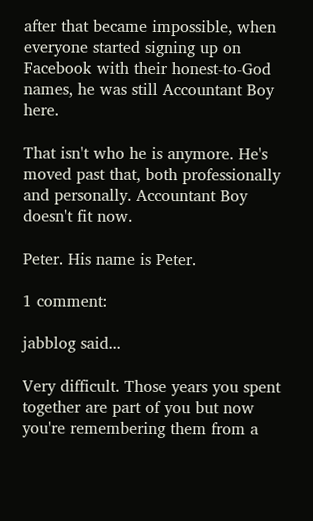after that became impossible, when everyone started signing up on Facebook with their honest-to-God names, he was still Accountant Boy here.

That isn't who he is anymore. He's moved past that, both professionally and personally. Accountant Boy doesn't fit now.

Peter. His name is Peter.

1 comment:

jabblog said...

Very difficult. Those years you spent together are part of you but now you're remembering them from a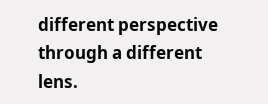different perspective through a different lens.